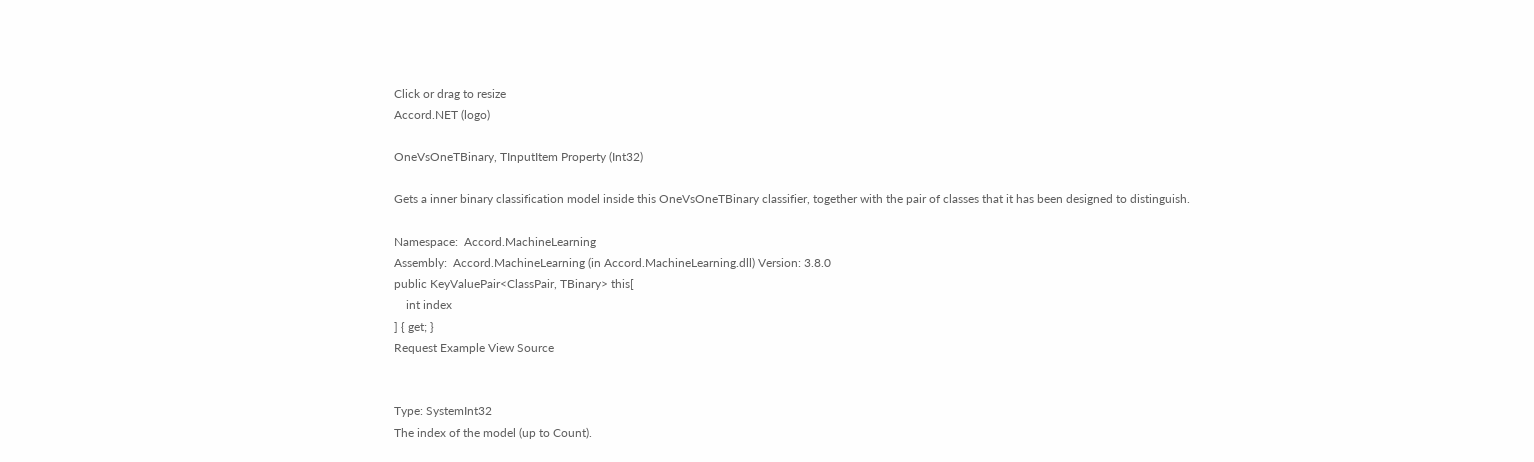Click or drag to resize
Accord.NET (logo)

OneVsOneTBinary, TInputItem Property (Int32)

Gets a inner binary classification model inside this OneVsOneTBinary classifier, together with the pair of classes that it has been designed to distinguish.

Namespace:  Accord.MachineLearning
Assembly:  Accord.MachineLearning (in Accord.MachineLearning.dll) Version: 3.8.0
public KeyValuePair<ClassPair, TBinary> this[
    int index
] { get; }
Request Example View Source


Type: SystemInt32
The index of the model (up to Count).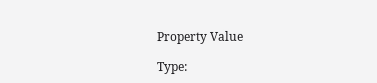Property Value

Type: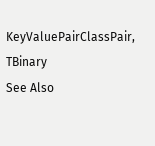KeyValuePairClassPair, TBinary
See Also